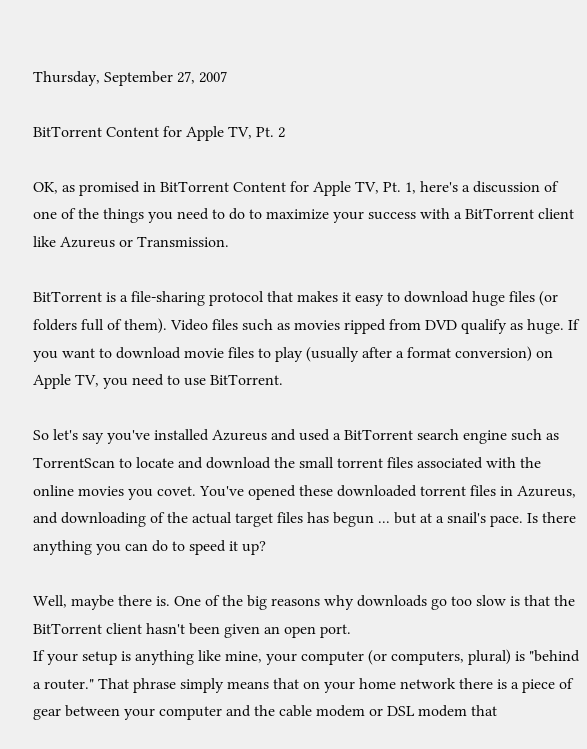Thursday, September 27, 2007

BitTorrent Content for Apple TV, Pt. 2

OK, as promised in BitTorrent Content for Apple TV, Pt. 1, here's a discussion of one of the things you need to do to maximize your success with a BitTorrent client like Azureus or Transmission.

BitTorrent is a file-sharing protocol that makes it easy to download huge files (or folders full of them). Video files such as movies ripped from DVD qualify as huge. If you want to download movie files to play (usually after a format conversion) on Apple TV, you need to use BitTorrent.

So let's say you've installed Azureus and used a BitTorrent search engine such as TorrentScan to locate and download the small torrent files associated with the online movies you covet. You've opened these downloaded torrent files in Azureus, and downloading of the actual target files has begun ... but at a snail's pace. Is there anything you can do to speed it up?

Well, maybe there is. One of the big reasons why downloads go too slow is that the BitTorrent client hasn't been given an open port.
If your setup is anything like mine, your computer (or computers, plural) is "behind a router." That phrase simply means that on your home network there is a piece of gear between your computer and the cable modem or DSL modem that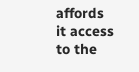affords it access to the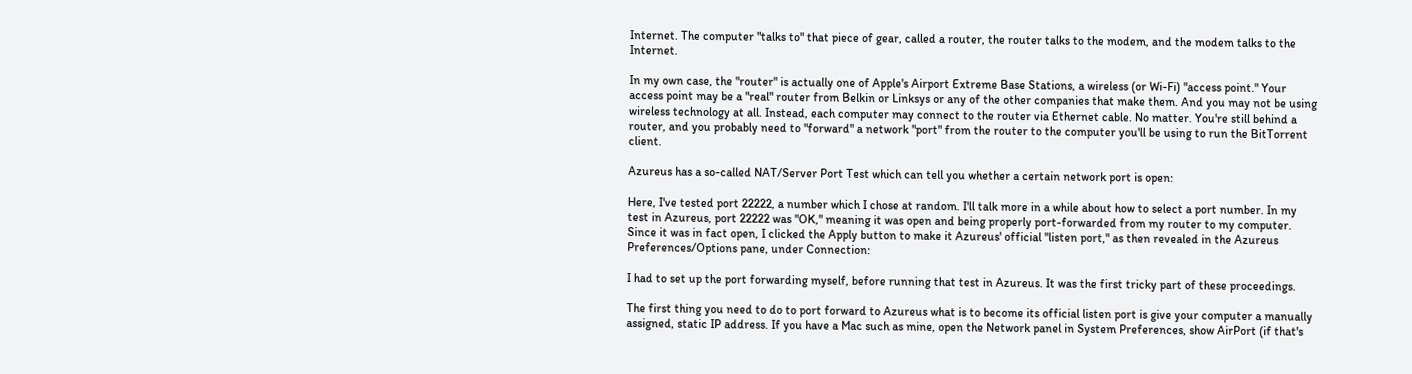Internet. The computer "talks to" that piece of gear, called a router, the router talks to the modem, and the modem talks to the Internet.

In my own case, the "router" is actually one of Apple's Airport Extreme Base Stations, a wireless (or Wi-Fi) "access point." Your access point may be a "real" router from Belkin or Linksys or any of the other companies that make them. And you may not be using wireless technology at all. Instead, each computer may connect to the router via Ethernet cable. No matter. You're still behind a router, and you probably need to "forward" a network "port" from the router to the computer you'll be using to run the BitTorrent client.

Azureus has a so-called NAT/Server Port Test which can tell you whether a certain network port is open:

Here, I've tested port 22222, a number which I chose at random. I'll talk more in a while about how to select a port number. In my test in Azureus, port 22222 was "OK," meaning it was open and being properly port-forwarded from my router to my computer. Since it was in fact open, I clicked the Apply button to make it Azureus' official "listen port," as then revealed in the Azureus Preferences/Options pane, under Connection:

I had to set up the port forwarding myself, before running that test in Azureus. It was the first tricky part of these proceedings.

The first thing you need to do to port forward to Azureus what is to become its official listen port is give your computer a manually assigned, static IP address. If you have a Mac such as mine, open the Network panel in System Preferences, show AirPort (if that's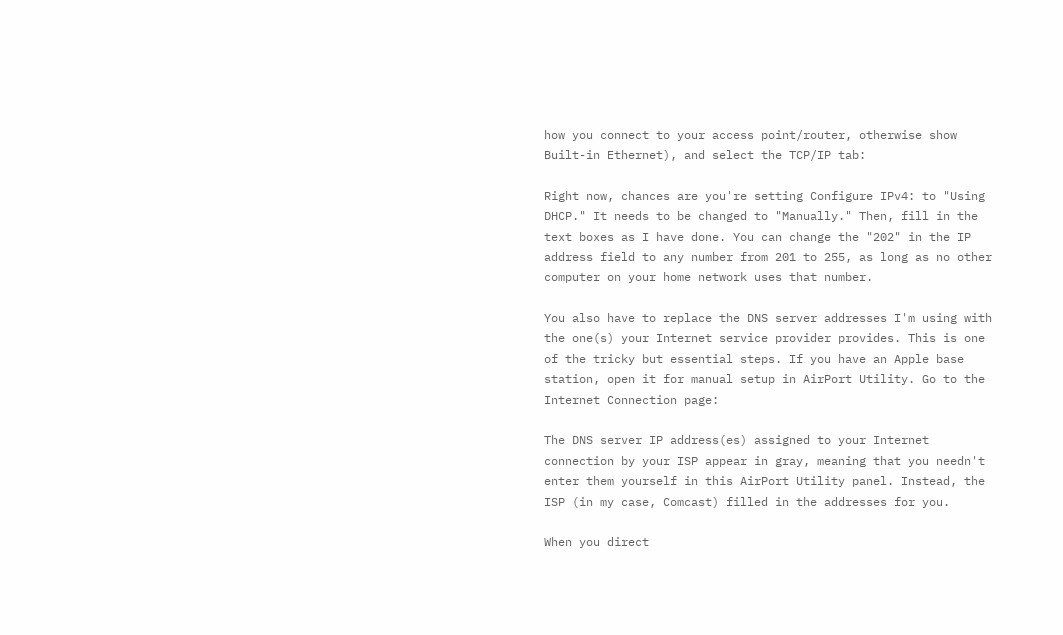how you connect to your access point/router, otherwise show Built-in Ethernet), and select the TCP/IP tab:

Right now, chances are you're setting Configure IPv4: to "Using DHCP." It needs to be changed to "Manually." Then, fill in the text boxes as I have done. You can change the "202" in the IP address field to any number from 201 to 255, as long as no other computer on your home network uses that number.

You also have to replace the DNS server addresses I'm using with the one(s) your Internet service provider provides. This is one of the tricky but essential steps. If you have an Apple base station, open it for manual setup in AirPort Utility. Go to the Internet Connection page:

The DNS server IP address(es) assigned to your Internet connection by your ISP appear in gray, meaning that you needn't enter them yourself in this AirPort Utility panel. Instead, the ISP (in my case, Comcast) filled in the addresses for you.

When you direct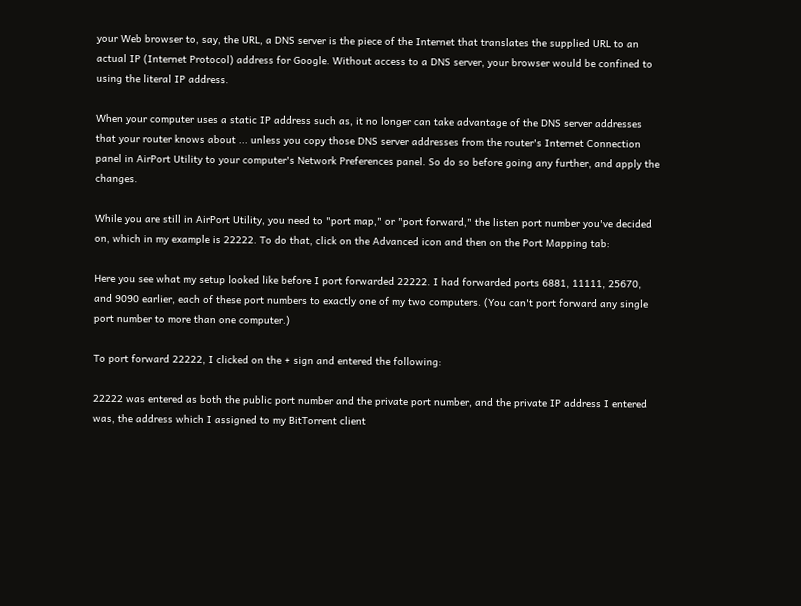your Web browser to, say, the URL, a DNS server is the piece of the Internet that translates the supplied URL to an actual IP (Internet Protocol) address for Google. Without access to a DNS server, your browser would be confined to using the literal IP address.

When your computer uses a static IP address such as, it no longer can take advantage of the DNS server addresses that your router knows about ... unless you copy those DNS server addresses from the router's Internet Connection panel in AirPort Utility to your computer's Network Preferences panel. So do so before going any further, and apply the changes.

While you are still in AirPort Utility, you need to "port map," or "port forward," the listen port number you've decided on, which in my example is 22222. To do that, click on the Advanced icon and then on the Port Mapping tab:

Here you see what my setup looked like before I port forwarded 22222. I had forwarded ports 6881, 11111, 25670, and 9090 earlier, each of these port numbers to exactly one of my two computers. (You can't port forward any single port number to more than one computer.)

To port forward 22222, I clicked on the + sign and entered the following:

22222 was entered as both the public port number and the private port number, and the private IP address I entered was, the address which I assigned to my BitTorrent client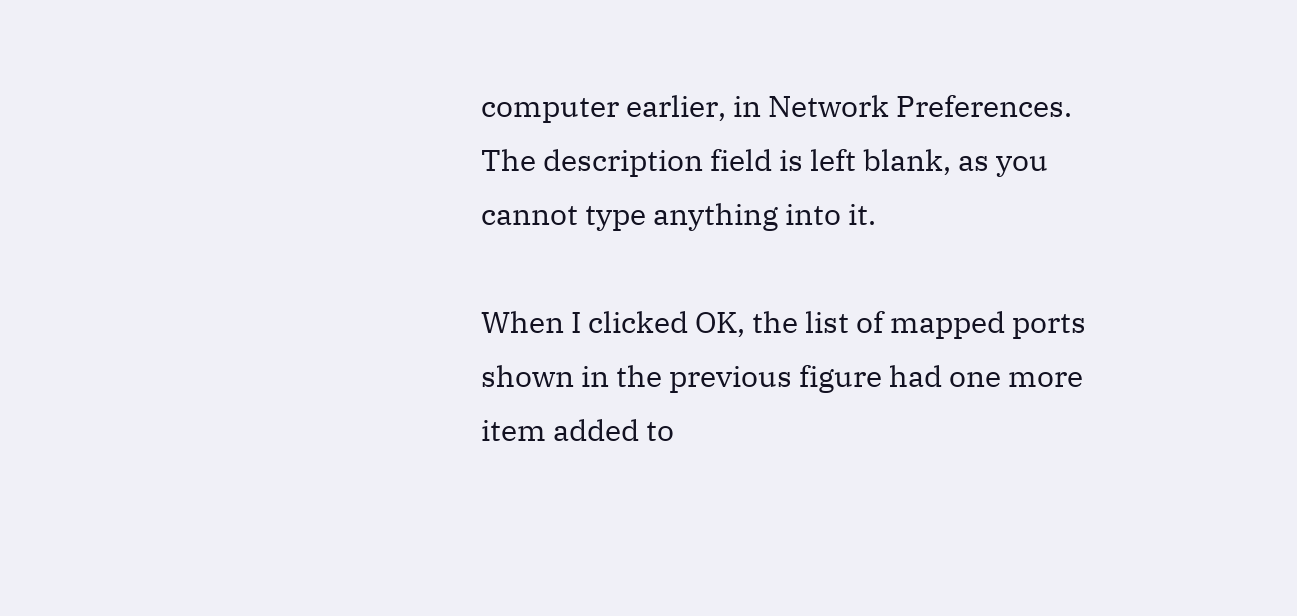computer earlier, in Network Preferences. The description field is left blank, as you cannot type anything into it.

When I clicked OK, the list of mapped ports shown in the previous figure had one more item added to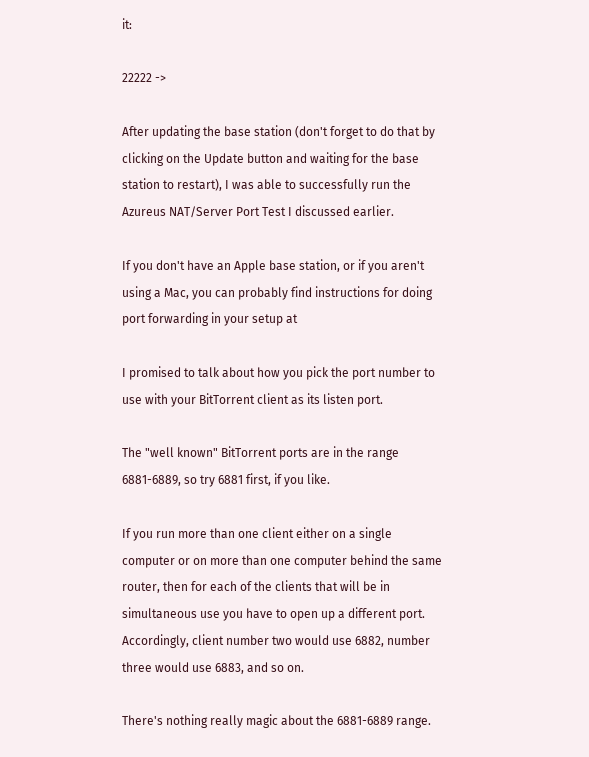it:

22222 ->

After updating the base station (don't forget to do that by clicking on the Update button and waiting for the base station to restart), I was able to successfully run the Azureus NAT/Server Port Test I discussed earlier.

If you don't have an Apple base station, or if you aren't using a Mac, you can probably find instructions for doing port forwarding in your setup at

I promised to talk about how you pick the port number to use with your BitTorrent client as its listen port.

The "well known" BitTorrent ports are in the range 6881-6889, so try 6881 first, if you like.

If you run more than one client either on a single computer or on more than one computer behind the same router, then for each of the clients that will be in simultaneous use you have to open up a different port. Accordingly, client number two would use 6882, number three would use 6883, and so on.

There's nothing really magic about the 6881-6889 range.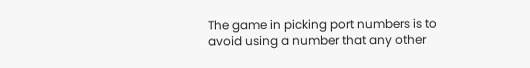The game in picking port numbers is to avoid using a number that any other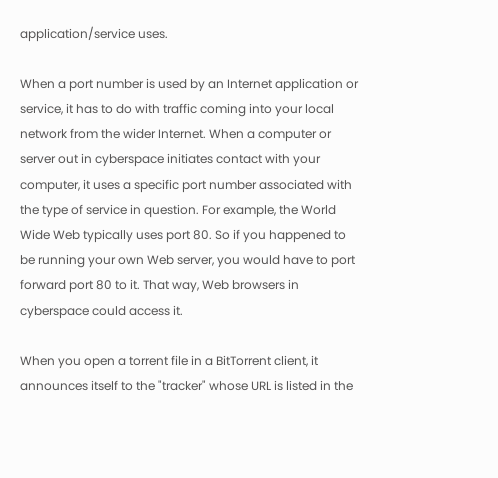application/service uses.

When a port number is used by an Internet application or service, it has to do with traffic coming into your local network from the wider Internet. When a computer or server out in cyberspace initiates contact with your computer, it uses a specific port number associated with the type of service in question. For example, the World Wide Web typically uses port 80. So if you happened to be running your own Web server, you would have to port forward port 80 to it. That way, Web browsers in cyberspace could access it.

When you open a torrent file in a BitTorrent client, it announces itself to the "tracker" whose URL is listed in the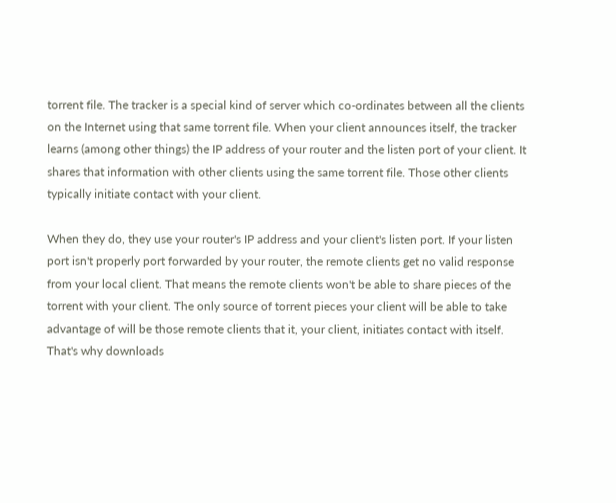torrent file. The tracker is a special kind of server which co-ordinates between all the clients on the Internet using that same torrent file. When your client announces itself, the tracker learns (among other things) the IP address of your router and the listen port of your client. It shares that information with other clients using the same torrent file. Those other clients typically initiate contact with your client.

When they do, they use your router's IP address and your client's listen port. If your listen port isn't properly port forwarded by your router, the remote clients get no valid response from your local client. That means the remote clients won't be able to share pieces of the torrent with your client. The only source of torrent pieces your client will be able to take advantage of will be those remote clients that it, your client, initiates contact with itself. That's why downloads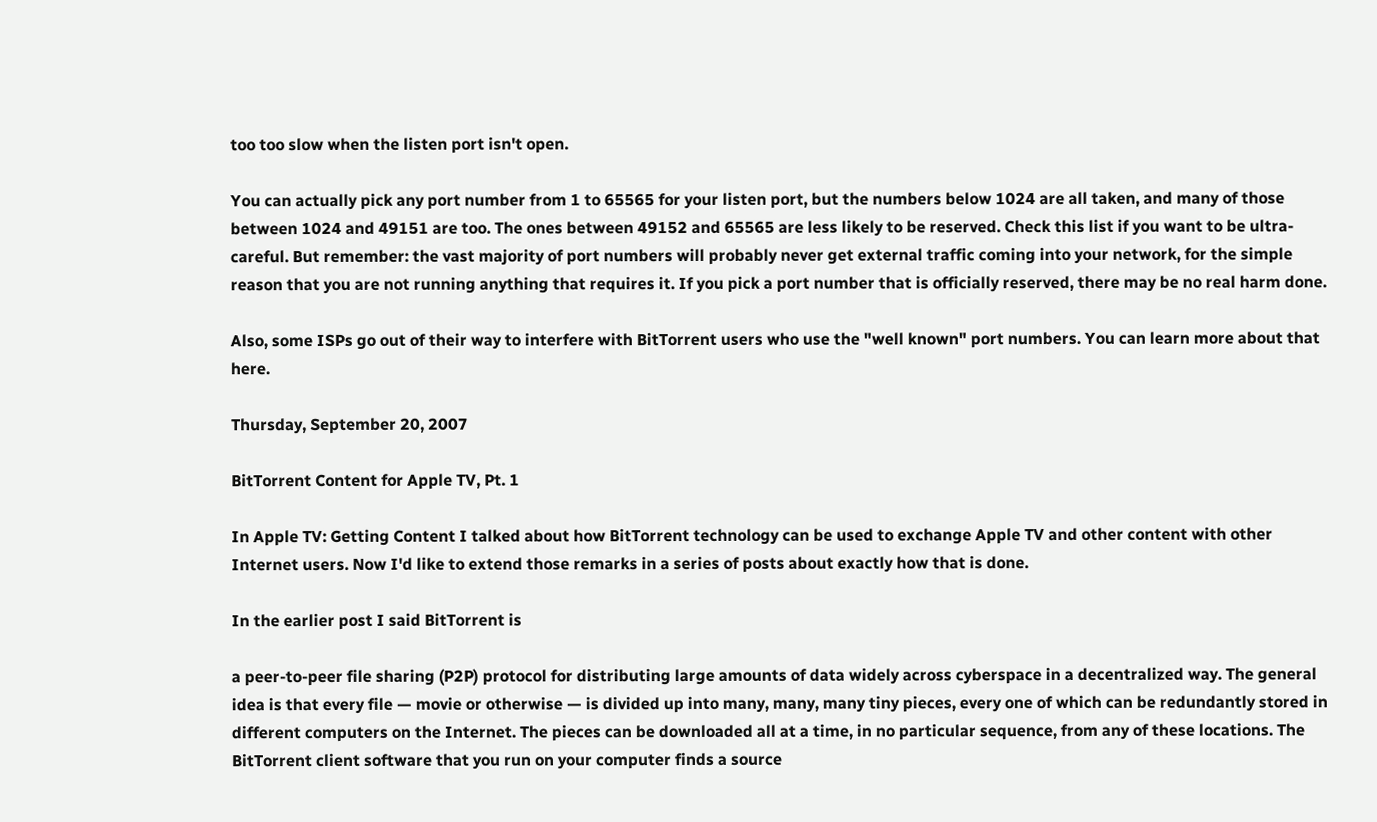too too slow when the listen port isn't open.

You can actually pick any port number from 1 to 65565 for your listen port, but the numbers below 1024 are all taken, and many of those between 1024 and 49151 are too. The ones between 49152 and 65565 are less likely to be reserved. Check this list if you want to be ultra-careful. But remember: the vast majority of port numbers will probably never get external traffic coming into your network, for the simple reason that you are not running anything that requires it. If you pick a port number that is officially reserved, there may be no real harm done.

Also, some ISPs go out of their way to interfere with BitTorrent users who use the "well known" port numbers. You can learn more about that here.

Thursday, September 20, 2007

BitTorrent Content for Apple TV, Pt. 1

In Apple TV: Getting Content I talked about how BitTorrent technology can be used to exchange Apple TV and other content with other Internet users. Now I'd like to extend those remarks in a series of posts about exactly how that is done.

In the earlier post I said BitTorrent is

a peer-to-peer file sharing (P2P) protocol for distributing large amounts of data widely across cyberspace in a decentralized way. The general idea is that every file — movie or otherwise — is divided up into many, many, many tiny pieces, every one of which can be redundantly stored in different computers on the Internet. The pieces can be downloaded all at a time, in no particular sequence, from any of these locations. The BitTorrent client software that you run on your computer finds a source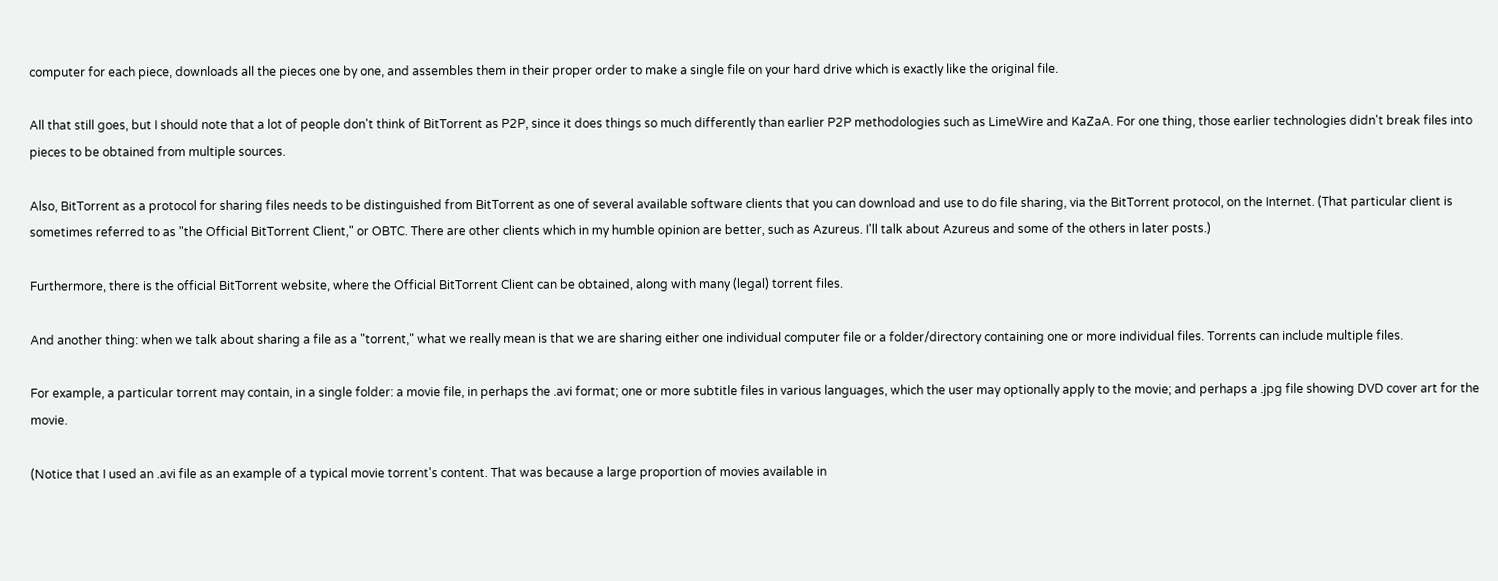computer for each piece, downloads all the pieces one by one, and assembles them in their proper order to make a single file on your hard drive which is exactly like the original file.

All that still goes, but I should note that a lot of people don't think of BitTorrent as P2P, since it does things so much differently than earlier P2P methodologies such as LimeWire and KaZaA. For one thing, those earlier technologies didn't break files into pieces to be obtained from multiple sources.

Also, BitTorrent as a protocol for sharing files needs to be distinguished from BitTorrent as one of several available software clients that you can download and use to do file sharing, via the BitTorrent protocol, on the Internet. (That particular client is sometimes referred to as "the Official BitTorrent Client," or OBTC. There are other clients which in my humble opinion are better, such as Azureus. I'll talk about Azureus and some of the others in later posts.)

Furthermore, there is the official BitTorrent website, where the Official BitTorrent Client can be obtained, along with many (legal) torrent files.

And another thing: when we talk about sharing a file as a "torrent," what we really mean is that we are sharing either one individual computer file or a folder/directory containing one or more individual files. Torrents can include multiple files.

For example, a particular torrent may contain, in a single folder: a movie file, in perhaps the .avi format; one or more subtitle files in various languages, which the user may optionally apply to the movie; and perhaps a .jpg file showing DVD cover art for the movie.

(Notice that I used an .avi file as an example of a typical movie torrent's content. That was because a large proportion of movies available in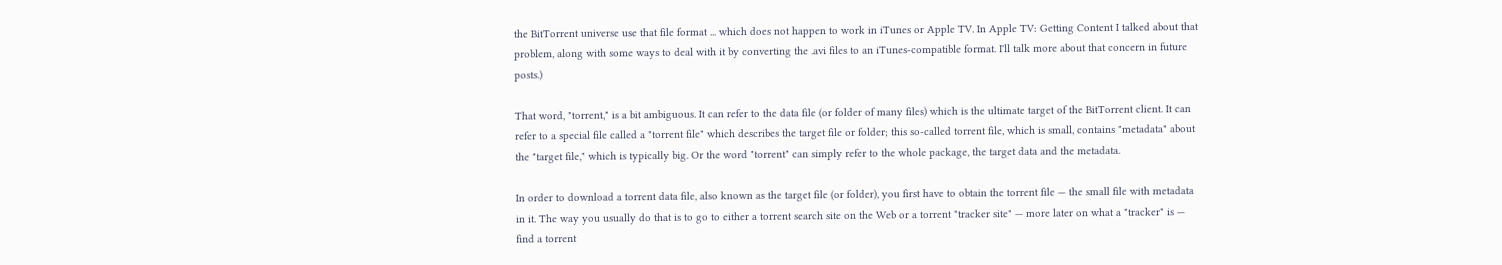the BitTorrent universe use that file format ... which does not happen to work in iTunes or Apple TV. In Apple TV: Getting Content I talked about that problem, along with some ways to deal with it by converting the .avi files to an iTunes-compatible format. I'll talk more about that concern in future posts.)

That word, "torrent," is a bit ambiguous. It can refer to the data file (or folder of many files) which is the ultimate target of the BitTorrent client. It can refer to a special file called a "torrent file" which describes the target file or folder; this so-called torrent file, which is small, contains "metadata" about the "target file," which is typically big. Or the word "torrent" can simply refer to the whole package, the target data and the metadata.

In order to download a torrent data file, also known as the target file (or folder), you first have to obtain the torrent file — the small file with metadata in it. The way you usually do that is to go to either a torrent search site on the Web or a torrent "tracker site" — more later on what a "tracker" is — find a torrent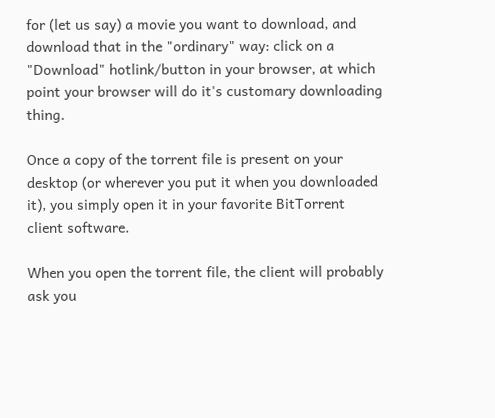for (let us say) a movie you want to download, and download that in the "ordinary" way: click on a "Download" hotlink/button in your browser, at which point your browser will do it's customary downloading thing.

Once a copy of the torrent file is present on your desktop (or wherever you put it when you downloaded it), you simply open it in your favorite BitTorrent client software.

When you open the torrent file, the client will probably ask you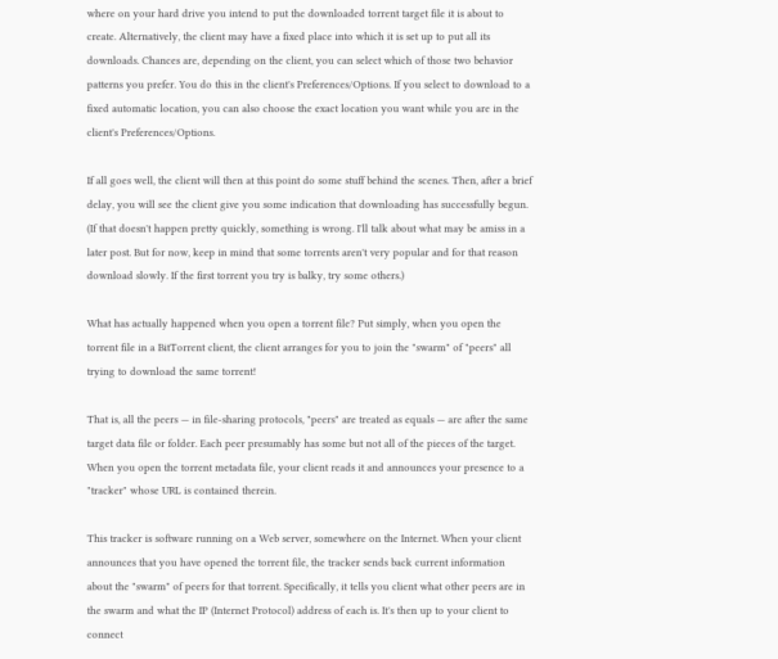where on your hard drive you intend to put the downloaded torrent target file it is about to create. Alternatively, the client may have a fixed place into which it is set up to put all its downloads. Chances are, depending on the client, you can select which of those two behavior patterns you prefer. You do this in the client's Preferences/Options. If you select to download to a fixed automatic location, you can also choose the exact location you want while you are in the client's Preferences/Options.

If all goes well, the client will then at this point do some stuff behind the scenes. Then, after a brief delay, you will see the client give you some indication that downloading has successfully begun. (If that doesn't happen pretty quickly, something is wrong. I'll talk about what may be amiss in a later post. But for now, keep in mind that some torrents aren't very popular and for that reason download slowly. If the first torrent you try is balky, try some others.)

What has actually happened when you open a torrent file? Put simply, when you open the torrent file in a BitTorrent client, the client arranges for you to join the "swarm" of "peers" all trying to download the same torrent!

That is, all the peers — in file-sharing protocols, "peers" are treated as equals — are after the same target data file or folder. Each peer presumably has some but not all of the pieces of the target. When you open the torrent metadata file, your client reads it and announces your presence to a "tracker" whose URL is contained therein.

This tracker is software running on a Web server, somewhere on the Internet. When your client announces that you have opened the torrent file, the tracker sends back current information about the "swarm" of peers for that torrent. Specifically, it tells you client what other peers are in the swarm and what the IP (Internet Protocol) address of each is. It's then up to your client to connect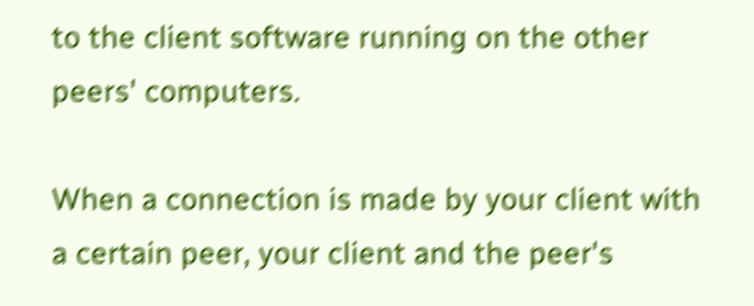to the client software running on the other peers' computers.

When a connection is made by your client with a certain peer, your client and the peer's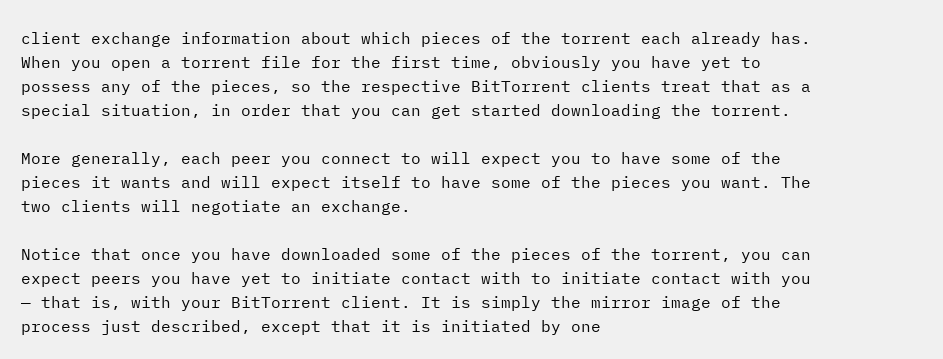client exchange information about which pieces of the torrent each already has. When you open a torrent file for the first time, obviously you have yet to possess any of the pieces, so the respective BitTorrent clients treat that as a special situation, in order that you can get started downloading the torrent.

More generally, each peer you connect to will expect you to have some of the pieces it wants and will expect itself to have some of the pieces you want. The two clients will negotiate an exchange.

Notice that once you have downloaded some of the pieces of the torrent, you can expect peers you have yet to initiate contact with to initiate contact with you — that is, with your BitTorrent client. It is simply the mirror image of the process just described, except that it is initiated by one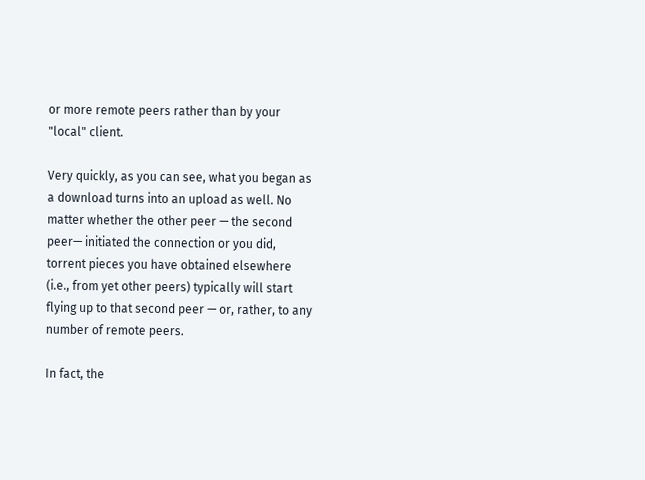or more remote peers rather than by your "local" client.

Very quickly, as you can see, what you began as a download turns into an upload as well. No matter whether the other peer — the second peer— initiated the connection or you did, torrent pieces you have obtained elsewhere (i.e., from yet other peers) typically will start flying up to that second peer — or, rather, to any number of remote peers.

In fact, the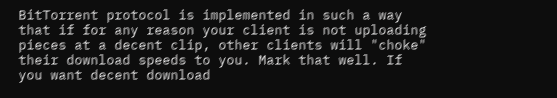BitTorrent protocol is implemented in such a way that if for any reason your client is not uploading pieces at a decent clip, other clients will "choke" their download speeds to you. Mark that well. If you want decent download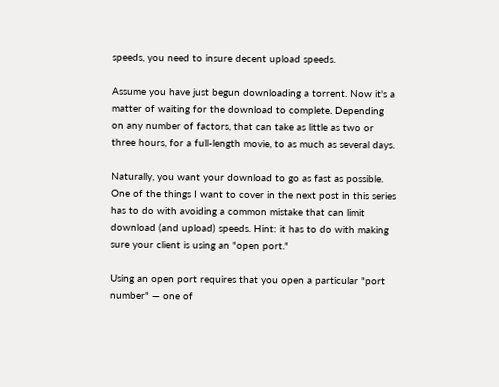speeds, you need to insure decent upload speeds.

Assume you have just begun downloading a torrent. Now it's a matter of waiting for the download to complete. Depending on any number of factors, that can take as little as two or three hours, for a full-length movie, to as much as several days.

Naturally, you want your download to go as fast as possible. One of the things I want to cover in the next post in this series has to do with avoiding a common mistake that can limit download (and upload) speeds. Hint: it has to do with making sure your client is using an "open port."

Using an open port requires that you open a particular "port number" — one of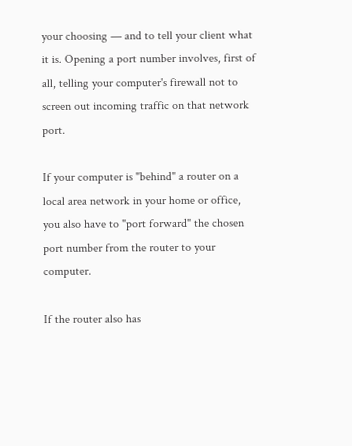your choosing — and to tell your client what it is. Opening a port number involves, first of all, telling your computer's firewall not to screen out incoming traffic on that network port.

If your computer is "behind" a router on a local area network in your home or office, you also have to "port forward" the chosen port number from the router to your computer.

If the router also has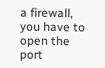a firewall, you have to open the port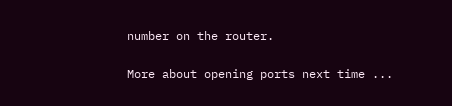number on the router.

More about opening ports next time ...